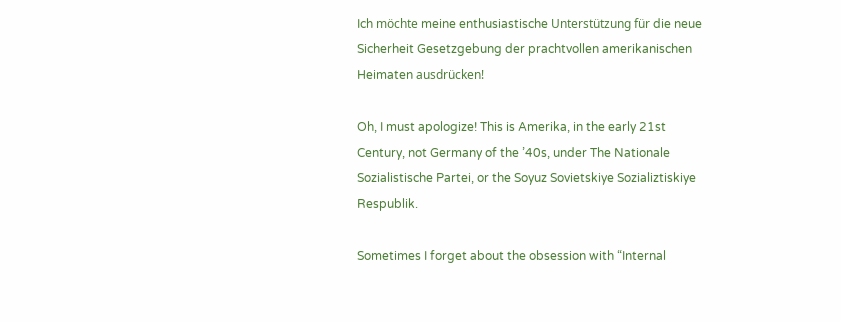Ich möchte meine enthusiastische Unterstützung für die neue Sicherheit Gesetzgebung der prachtvollen amerikanischen Heimaten ausdrücken!

Oh, I must apologize! This is Amerika, in the early 21st Century, not Germany of the ’40s, under The Nationale Sozialistische Partei, or the Soyuz Sovietskiye Sozializtiskiye Respublik.

Sometimes I forget about the obsession with “Internal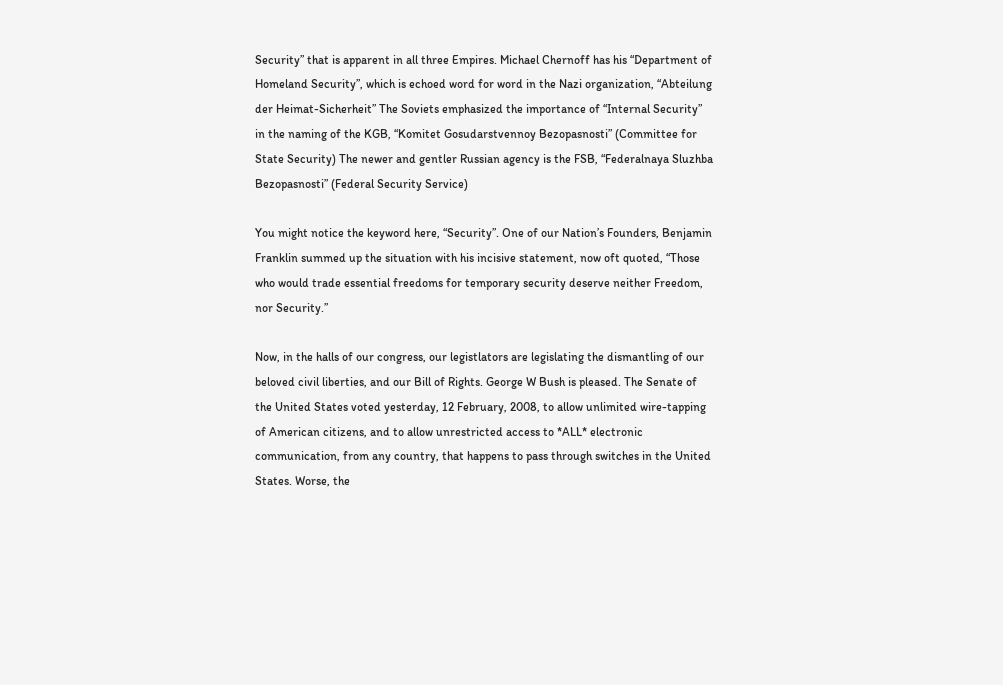Security” that is apparent in all three Empires. Michael Chernoff has his “Department of Homeland Security”, which is echoed word for word in the Nazi organization, “Abteilung der Heimat-Sicherheit” The Soviets emphasized the importance of “Internal Security” in the naming of the KGB, “Komitet Gosudarstvennoy Bezopasnosti” (Committee for State Security) The newer and gentler Russian agency is the FSB, “Federalnaya Sluzhba Bezopasnosti” (Federal Security Service)

You might notice the keyword here, “Security”. One of our Nation’s Founders, Benjamin Franklin summed up the situation with his incisive statement, now oft quoted, “Those who would trade essential freedoms for temporary security deserve neither Freedom, nor Security.”

Now, in the halls of our congress, our legistlators are legislating the dismantling of our beloved civil liberties, and our Bill of Rights. George W Bush is pleased. The Senate of the United States voted yesterday, 12 February, 2008, to allow unlimited wire-tapping of American citizens, and to allow unrestricted access to *ALL* electronic communication, from any country, that happens to pass through switches in the United States. Worse, the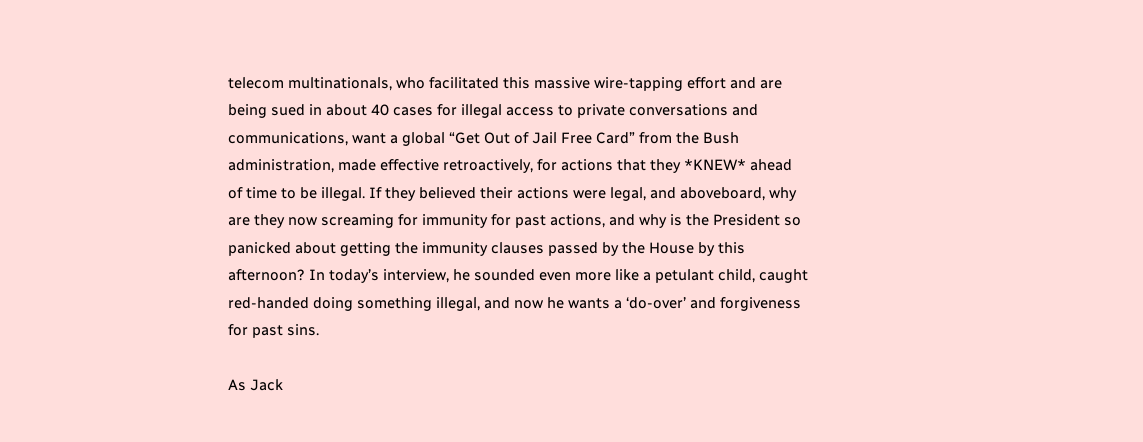telecom multinationals, who facilitated this massive wire-tapping effort and are being sued in about 40 cases for illegal access to private conversations and communications, want a global “Get Out of Jail Free Card” from the Bush administration, made effective retroactively, for actions that they *KNEW* ahead of time to be illegal. If they believed their actions were legal, and aboveboard, why are they now screaming for immunity for past actions, and why is the President so panicked about getting the immunity clauses passed by the House by this afternoon? In today’s interview, he sounded even more like a petulant child, caught red-handed doing something illegal, and now he wants a ‘do-over’ and forgiveness for past sins.

As Jack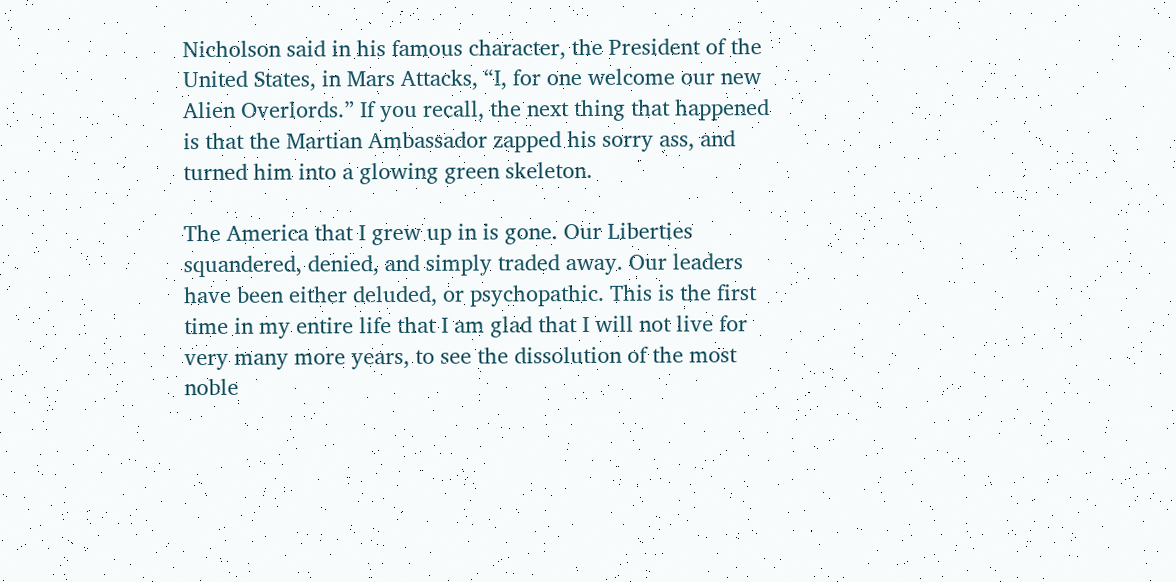Nicholson said in his famous character, the President of the United States, in Mars Attacks, “I, for one welcome our new Alien Overlords.” If you recall, the next thing that happened is that the Martian Ambassador zapped his sorry ass, and turned him into a glowing green skeleton.

The America that I grew up in is gone. Our Liberties squandered, denied, and simply traded away. Our leaders have been either deluded, or psychopathic. This is the first time in my entire life that I am glad that I will not live for very many more years, to see the dissolution of the most noble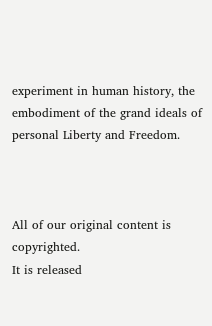experiment in human history, the embodiment of the grand ideals of personal Liberty and Freedom.



All of our original content is copyrighted.
It is released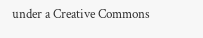under a Creative Commons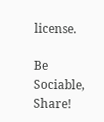license.

Be Sociable, Share!